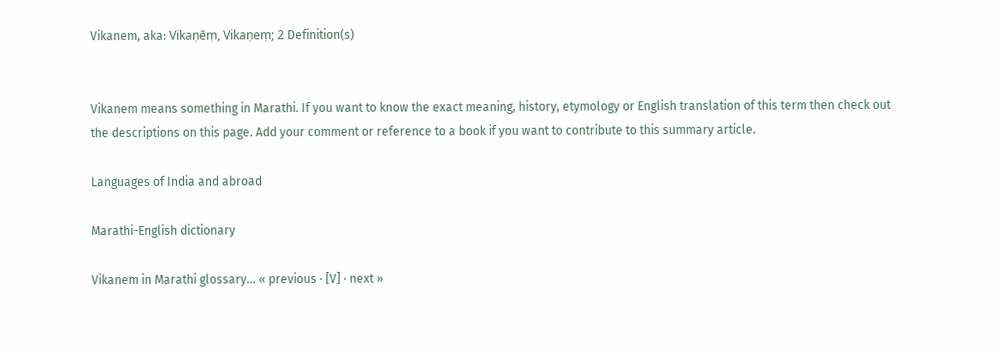Vikanem, aka: Vikaṇēṃ, Vikaṇeṃ; 2 Definition(s)


Vikanem means something in Marathi. If you want to know the exact meaning, history, etymology or English translation of this term then check out the descriptions on this page. Add your comment or reference to a book if you want to contribute to this summary article.

Languages of India and abroad

Marathi-English dictionary

Vikanem in Marathi glossary... « previous · [V] · next »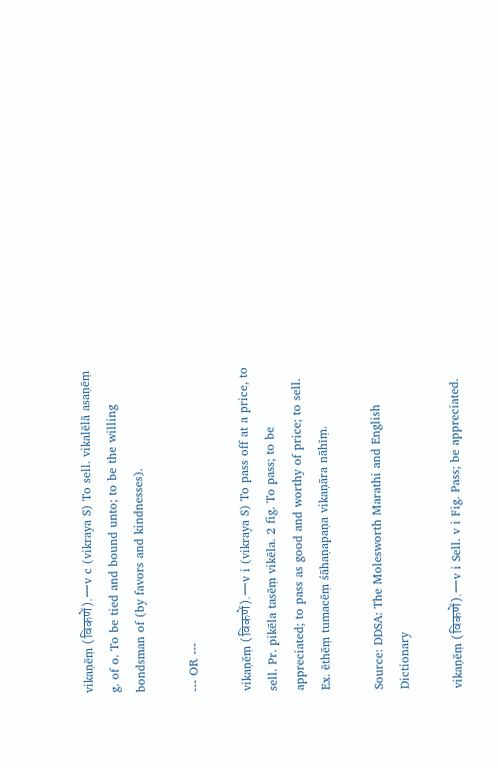vikaṇēṃ (विकणें).—v c (vikraya S) To sell. vikalēlā asaṇēṃ g. of o. To be tied and bound unto; to be the willing bondsman of (by favors and kindnesses).

--- OR ---

vikaṇēṃ (विकणें).—v i (vikraya S) To pass off at a price, to sell. Pr. pikēla tasēṃ vikēla. 2 fig. To pass; to be appreciated; to pass as good and worthy of price; to sell. Ex. ēthēṃ tumacēṃ śāhaṇapaṇa vikaṇāra nāhīṃ.

Source: DDSA: The Molesworth Marathi and English Dictionary

vikaṇēṃ (विकणें).—v i Sell. v i Fig. Pass; be appreciated.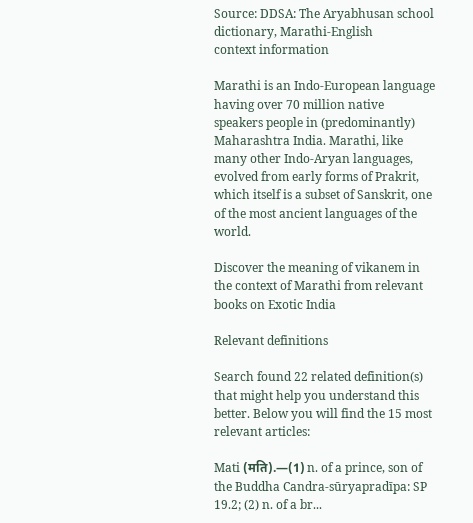Source: DDSA: The Aryabhusan school dictionary, Marathi-English
context information

Marathi is an Indo-European language having over 70 million native speakers people in (predominantly) Maharashtra India. Marathi, like many other Indo-Aryan languages, evolved from early forms of Prakrit, which itself is a subset of Sanskrit, one of the most ancient languages of the world.

Discover the meaning of vikanem in the context of Marathi from relevant books on Exotic India

Relevant definitions

Search found 22 related definition(s) that might help you understand this better. Below you will find the 15 most relevant articles:

Mati (मति).—(1) n. of a prince, son of the Buddha Candra-sūryapradīpa: SP 19.2; (2) n. of a br...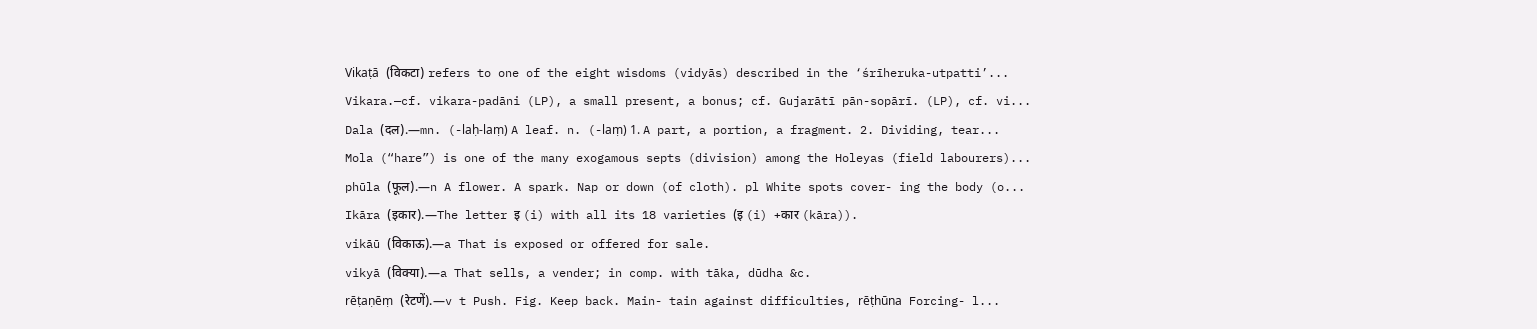Vikaṭā (विकटा) refers to one of the eight wisdoms (vidyās) described in the ‘śrīheruka-utpatti’...
Vikara.—cf. vikara-padāni (LP), a small present, a bonus; cf. Gujarātī pān-sopārī. (LP), cf. vi...
Dala (दल).—mn. (-laḥ-laṃ) A leaf. n. (-laṃ) 1. A part, a portion, a fragment. 2. Dividing, tear...
Mola (“hare”) is one of the many exogamous septs (division) among the Holeyas (field labourers)...
phūla (फूल).—n A flower. A spark. Nap or down (of cloth). pl White spots cover- ing the body (o...
Ikāra (इकार).—The letter इ (i) with all its 18 varieties (इ (i) +कार (kāra)).
vikāū (विकाऊ).—a That is exposed or offered for sale.
vikyā (विक्या).—a That sells, a vender; in comp. with tāka, dūdha &c.
rēṭaṇēṃ (रेटणें).—v t Push. Fig. Keep back. Main- tain against difficulties, rēṭhūna Forcing- l...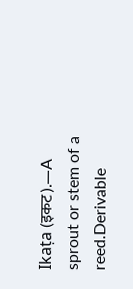Ikaṭa (इकट).—A sprout or stem of a reed.Derivable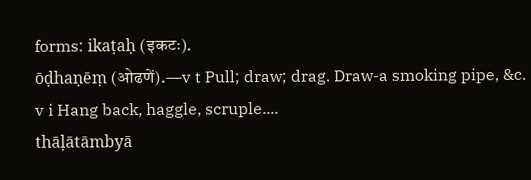forms: ikaṭaḥ (इकटः).
ōḍhaṇēṃ (ओढणें).—v t Pull; draw; drag. Draw-a smoking pipe, &c. v i Hang back, haggle, scruple....
thāḷātāmbyā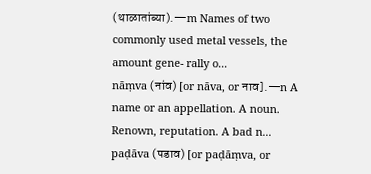(थाळातांब्या).—m Names of two commonly used metal vessels, the amount gene- rally o...
nāṃva (नांव) [or nāva, or नाव].—n A name or an appellation. A noun. Renown, reputation. A bad n...
paḍāva (पडाव) [or paḍāṃva, or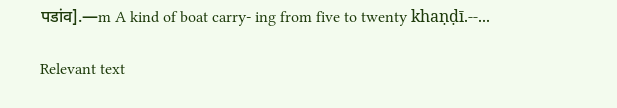पडांव].—m A kind of boat carry- ing from five to twenty khaṇḍī.--...

Relevant text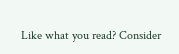Like what you read? Consider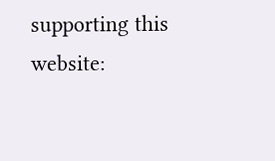supporting this website: